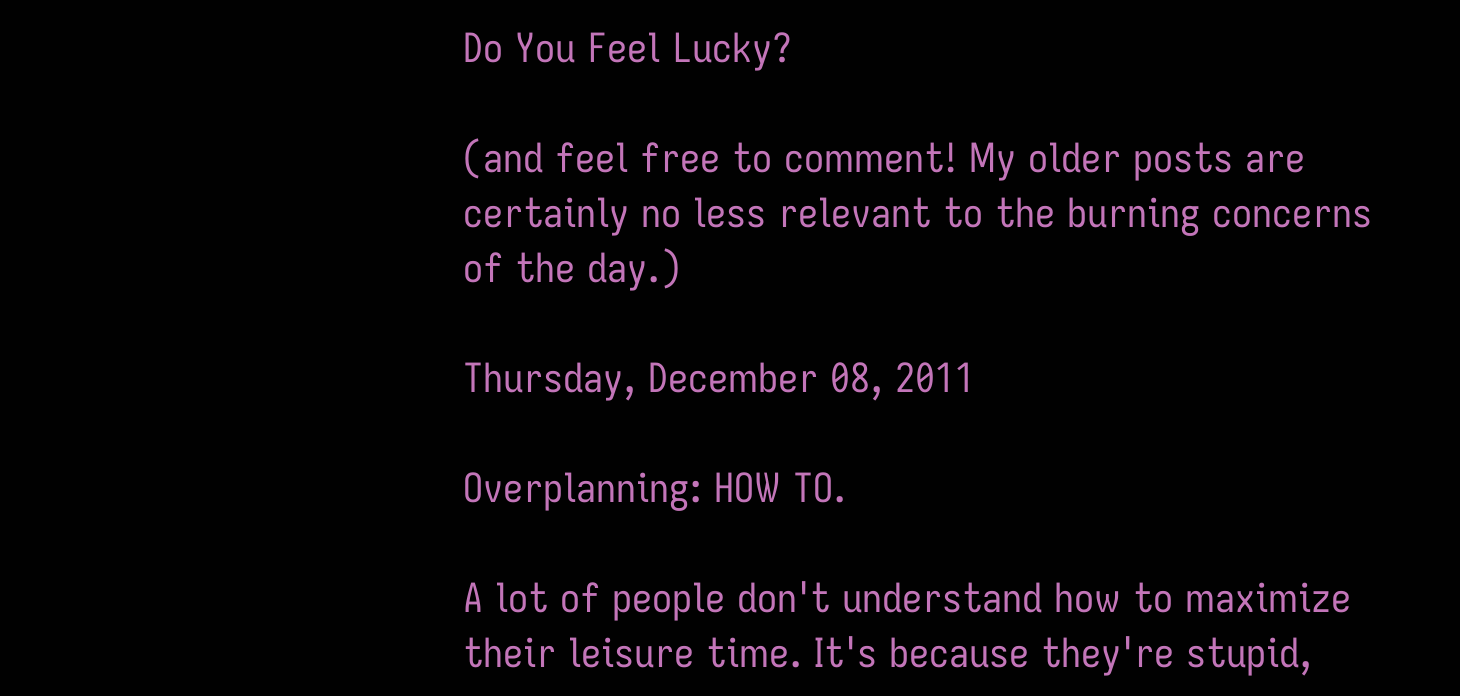Do You Feel Lucky?

(and feel free to comment! My older posts are certainly no less relevant to the burning concerns of the day.)

Thursday, December 08, 2011

Overplanning: HOW TO.

A lot of people don't understand how to maximize their leisure time. It's because they're stupid,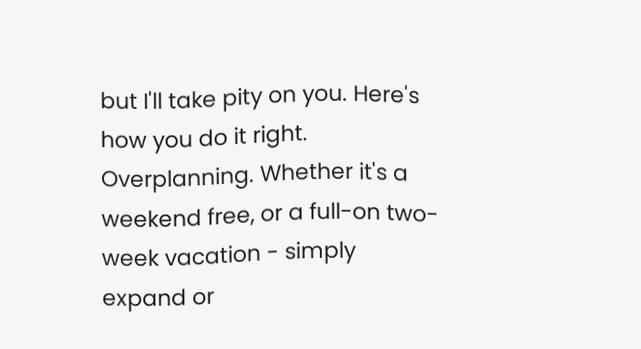but I'll take pity on you. Here's how you do it right. Overplanning. Whether it's a weekend free, or a full-on two-week vacation - simply expand or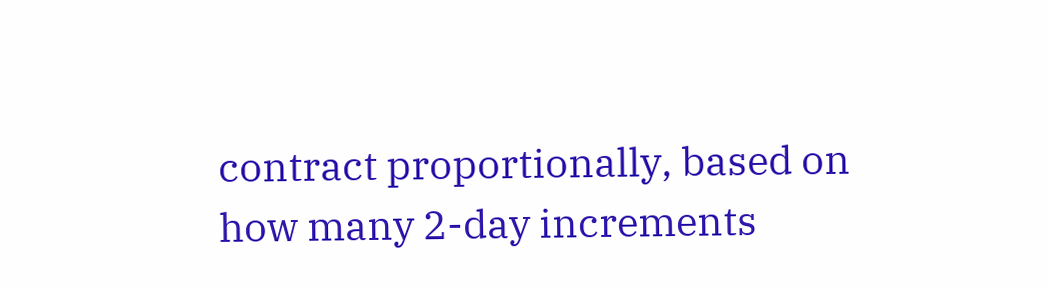contract proportionally, based on how many 2-day increments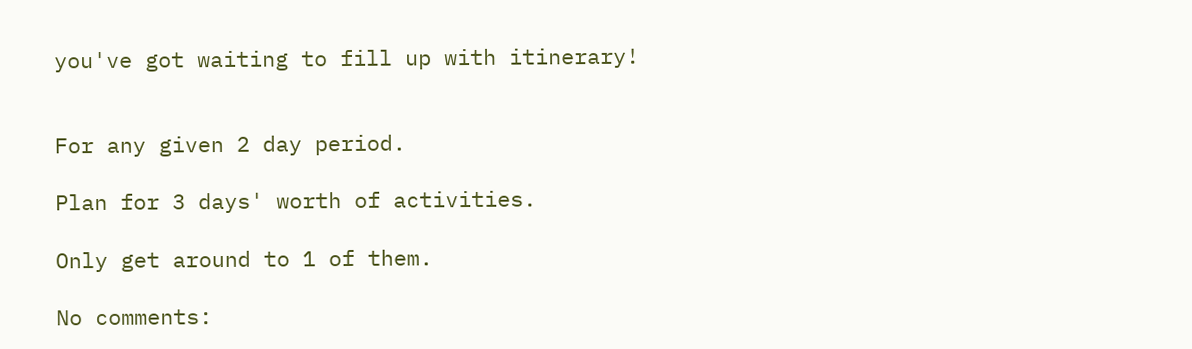you've got waiting to fill up with itinerary!


For any given 2 day period.

Plan for 3 days' worth of activities.

Only get around to 1 of them.

No comments: